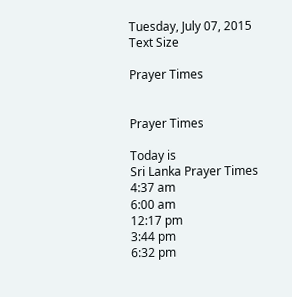Tuesday, July 07, 2015
Text Size

Prayer Times


Prayer Times

Today is
Sri Lanka Prayer Times
4:37 am
6:00 am
12:17 pm
3:44 pm
6:32 pm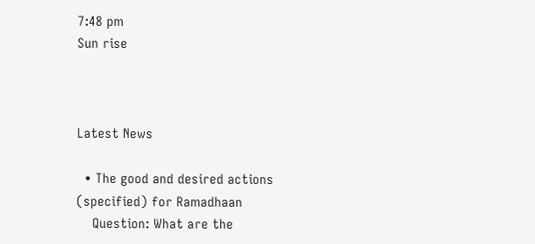7:48 pm
Sun rise



Latest News

  • The good and desired actions (specified) for Ramadhaan
    Question: What are the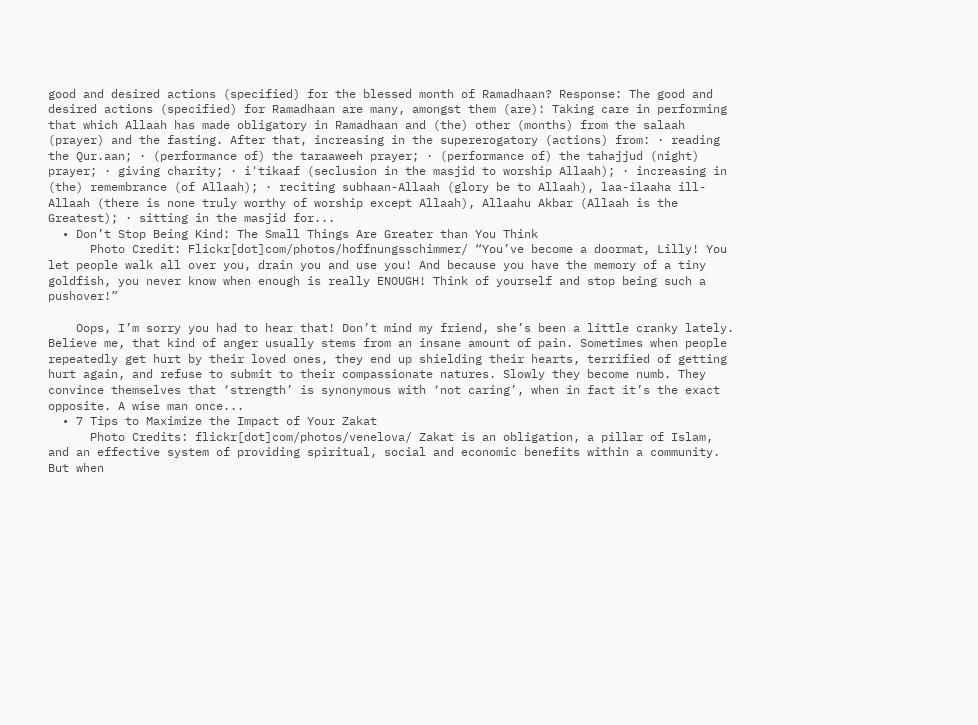good and desired actions (specified) for the blessed month of Ramadhaan? Response: The good and desired actions (specified) for Ramadhaan are many, amongst them (are): Taking care in performing that which Allaah has made obligatory in Ramadhaan and (the) other (months) from the salaah (prayer) and the fasting. After that, increasing in the supererogatory (actions) from: · reading the Qur.aan; · (performance of) the taraaweeh prayer; · (performance of) the tahajjud (night) prayer; · giving charity; · i'tikaaf (seclusion in the masjid to worship Allaah); · increasing in (the) remembrance (of Allaah); · reciting subhaan-Allaah (glory be to Allaah), laa-ilaaha ill-Allaah (there is none truly worthy of worship except Allaah), Allaahu Akbar (Allaah is the Greatest); · sitting in the masjid for...
  • Don’t Stop Being Kind: The Small Things Are Greater than You Think
      Photo Credit: Flickr[dot]com/photos/hoffnungsschimmer/ “You’ve become a doormat, Lilly! You let people walk all over you, drain you and use you! And because you have the memory of a tiny goldfish, you never know when enough is really ENOUGH! Think of yourself and stop being such a pushover!”

    Oops, I’m sorry you had to hear that! Don’t mind my friend, she’s been a little cranky lately. Believe me, that kind of anger usually stems from an insane amount of pain. Sometimes when people repeatedly get hurt by their loved ones, they end up shielding their hearts, terrified of getting hurt again, and refuse to submit to their compassionate natures. Slowly they become numb. They convince themselves that ‘strength’ is synonymous with ‘not caring’, when in fact it’s the exact opposite. A wise man once...
  • 7 Tips to Maximize the Impact of Your Zakat
      Photo Credits: flickr[dot]com/photos/venelova/ Zakat is an obligation, a pillar of Islam, and an effective system of providing spiritual, social and economic benefits within a community. But when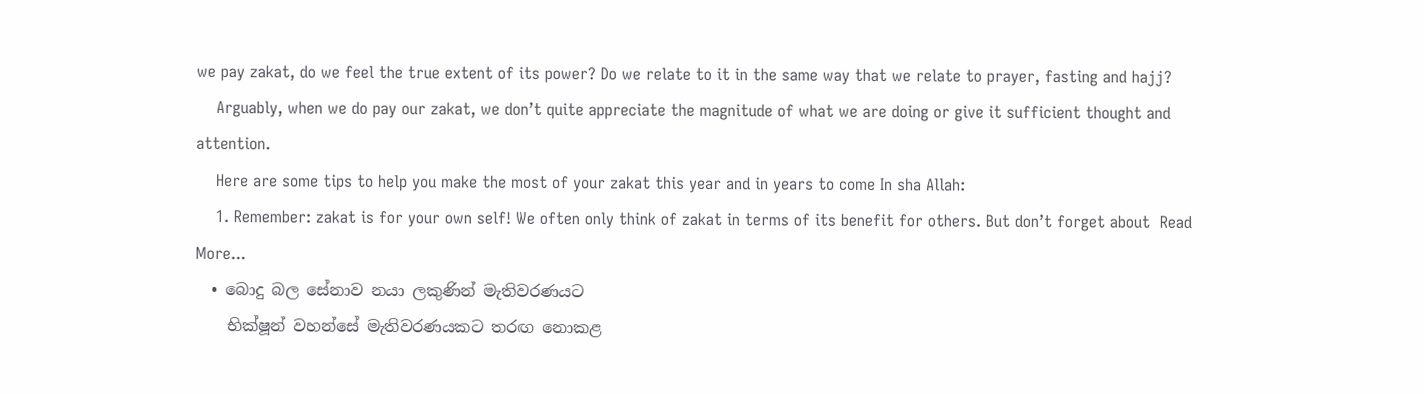we pay zakat, do we feel the true extent of its power? Do we relate to it in the same way that we relate to prayer, fasting and hajj?
    Arguably, when we do pay our zakat, we don’t quite appreciate the magnitude of what we are doing or give it sufficient thought and attention.
    Here are some tips to help you make the most of your zakat this year and in years to come In sha Allah:
    1. Remember: zakat is for your own self! We often only think of zakat in terms of its benefit for others. But don’t forget about  Read More...
  • බොදු බල සේනාව නයා ලකුණින් මැතිවරණයට
    භික්ෂූන් වහන්සේ මැතිවරණයකට තරඟ නොකළ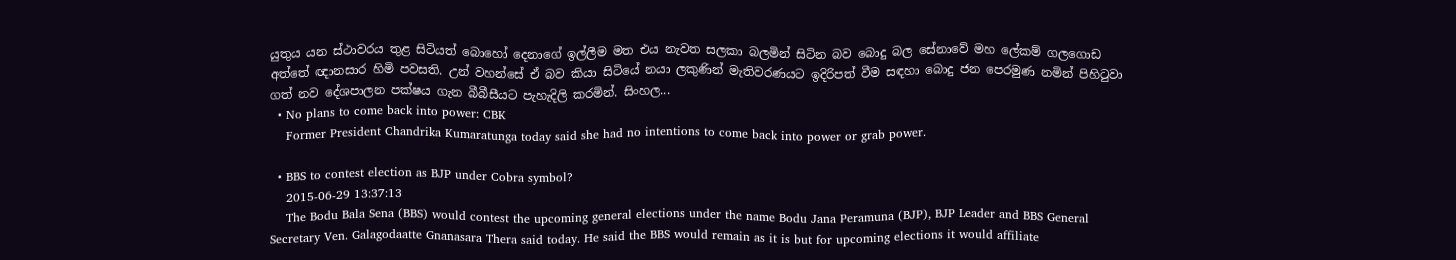යුතුය යන ස්ථාවරය තුළ සිටියත් බොහෝ දෙනාගේ ඉල්ලීම මත එය නැවත සලකා බලමින් සිටින බව බොදු බල සේනාවේ මහ ලේකම් ගලගොඩ අත්තේ ඥානසාර හිමි පවසති. උන් වහන්සේ ඒ බව කියා සිටියේ නයා ලකුණින් මැතිවරණයට ඉදිරිපත් වීම සඳහා බොදු ජන පෙරමුණ නමින් පිහිටුවා ගත් නව දේශපාලන පක්ෂය ගැන බීබීසීයට පැහැදිලි කරමින්. සිංහල...
  • No plans to come back into power: CBK
    Former President Chandrika Kumaratunga today said she had no intentions to come back into power or grab power.

  • BBS to contest election as BJP under Cobra symbol?
    2015-06-29 13:37:13
    The Bodu Bala Sena (BBS) would contest the upcoming general elections under the name Bodu Jana Peramuna (BJP), BJP Leader and BBS General Secretary Ven. Galagodaatte Gnanasara Thera said today. He said the BBS would remain as it is but for upcoming elections it would affiliate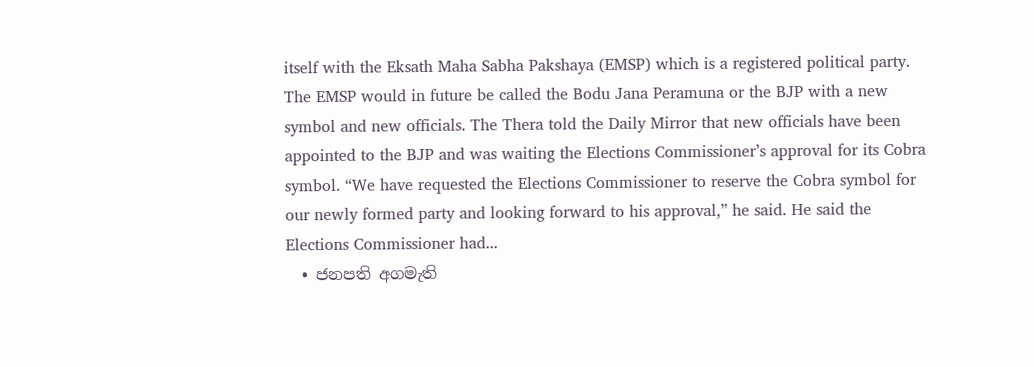itself with the Eksath Maha Sabha Pakshaya (EMSP) which is a registered political party. The EMSP would in future be called the Bodu Jana Peramuna or the BJP with a new symbol and new officials. The Thera told the Daily Mirror that new officials have been appointed to the BJP and was waiting the Elections Commissioner’s approval for its Cobra symbol. “We have requested the Elections Commissioner to reserve the Cobra symbol for our newly formed party and looking forward to his approval,” he said. He said the Elections Commissioner had...
  • ජනපති අගමැති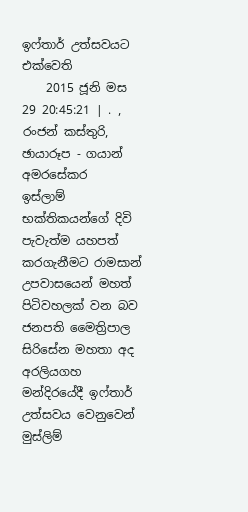ඉෆ්තාර් උත්සවයට එක්වෙති
    2015 ජූනි මස 29 20:45:21 | . , රංජන් කස්තුරි, ඡායාරූප - ගයාන් අමරසේකර   ඉස්ලාම් භක්තිකයන්ගේ දිවි පැවැත්ම යහපත් කරගැනීමට රාමසාන් උපවාසයෙන් මහත් පිටිවහලක් වන බව ජනපති මෛත්‍රිපාල සිරිසේන මහතා අද අරලියගහ මන්දිරයේදී ඉෆ්තාර් උත්සවය වෙනුවෙන් මුස්ලිම්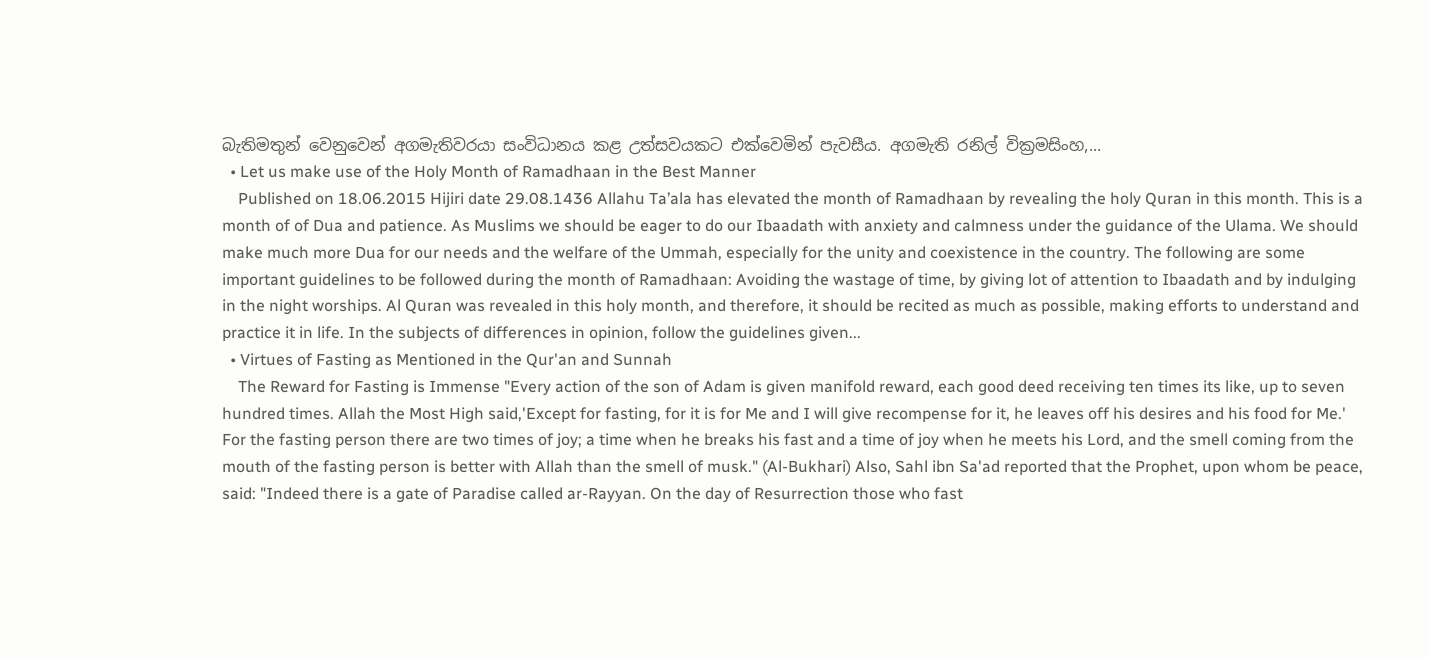බැතිමතුන් වෙනුවෙන් අගමැතිවරයා සංවිධානය කළ උත්සවයකට එක්වෙමින් පැවසීය. අගමැති රනිල් වික්‍රමසිංහ,...
  • Let us make use of the Holy Month of Ramadhaan in the Best Manner
    Published on 18.06.2015 Hijiri date 29.08.1436 Allahu Ta’ala has elevated the month of Ramadhaan by revealing the holy Quran in this month. This is a month of of Dua and patience. As Muslims we should be eager to do our Ibaadath with anxiety and calmness under the guidance of the Ulama. We should make much more Dua for our needs and the welfare of the Ummah, especially for the unity and coexistence in the country. The following are some important guidelines to be followed during the month of Ramadhaan: Avoiding the wastage of time, by giving lot of attention to Ibaadath and by indulging in the night worships. Al Quran was revealed in this holy month, and therefore, it should be recited as much as possible, making efforts to understand and practice it in life. In the subjects of differences in opinion, follow the guidelines given...
  • Virtues of Fasting as Mentioned in the Qur'an and Sunnah
    The Reward for Fasting is Immense "Every action of the son of Adam is given manifold reward, each good deed receiving ten times its like, up to seven hundred times. Allah the Most High said,'Except for fasting, for it is for Me and I will give recompense for it, he leaves off his desires and his food for Me.' For the fasting person there are two times of joy; a time when he breaks his fast and a time of joy when he meets his Lord, and the smell coming from the mouth of the fasting person is better with Allah than the smell of musk." (Al-Bukhari) Also, Sahl ibn Sa'ad reported that the Prophet, upon whom be peace, said: "Indeed there is a gate of Paradise called ar-Rayyan. On the day of Resurrection those who fast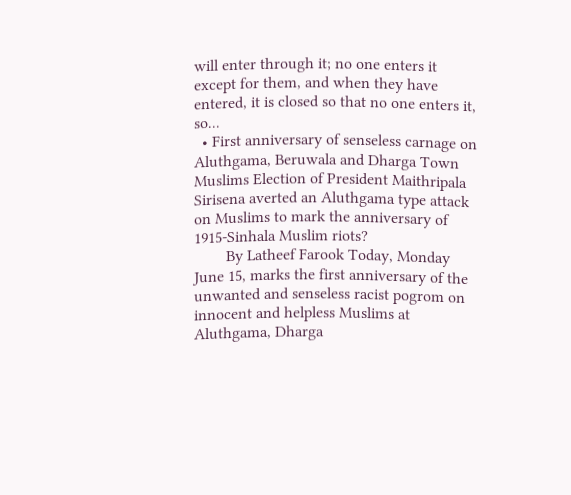will enter through it; no one enters it except for them, and when they have entered, it is closed so that no one enters it, so...
  • First anniversary of senseless carnage on Aluthgama, Beruwala and Dharga Town Muslims Election of President Maithripala Sirisena averted an Aluthgama type attack on Muslims to mark the anniversary of 1915-Sinhala Muslim riots?
        By Latheef Farook Today, Monday June 15, marks the first anniversary of the unwanted and senseless racist pogrom on innocent and helpless Muslims at Aluthgama, Dharga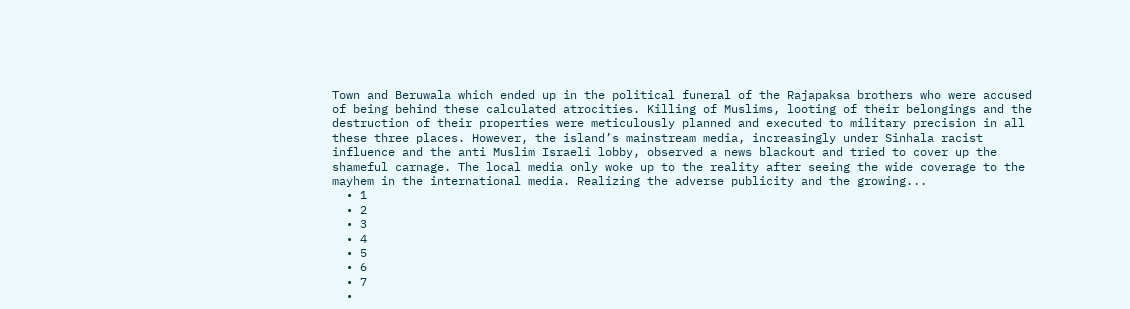Town and Beruwala which ended up in the political funeral of the Rajapaksa brothers who were accused of being behind these calculated atrocities. Killing of Muslims, looting of their belongings and the destruction of their properties were meticulously planned and executed to military precision in all these three places. However, the island’s mainstream media, increasingly under Sinhala racist influence and the anti Muslim Israeli lobby, observed a news blackout and tried to cover up the shameful carnage. The local media only woke up to the reality after seeing the wide coverage to the mayhem in the international media. Realizing the adverse publicity and the growing...
  • 1
  • 2
  • 3
  • 4
  • 5
  • 6
  • 7
  •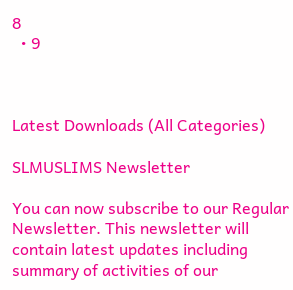8
  • 9



Latest Downloads (All Categories)

SLMUSLIMS Newsletter

You can now subscribe to our Regular Newsletter. This newsletter will contain latest updates including summary of activities of our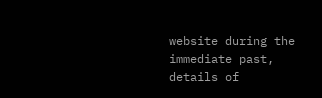website during the immediate past, details of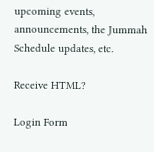upcoming events, announcements, the Jummah Schedule updates, etc.

Receive HTML?

Login Form